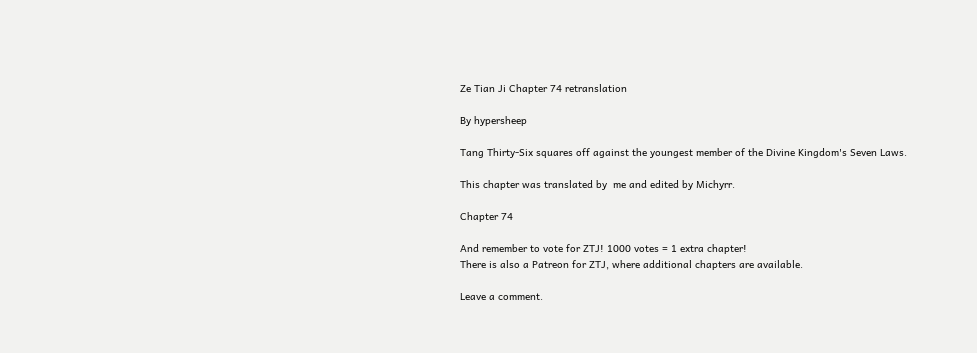Ze Tian Ji Chapter 74 retranslation

By hypersheep

Tang Thirty-Six squares off against the youngest member of the Divine Kingdom's Seven Laws.

This chapter was translated by  me and edited by Michyrr.

Chapter 74

And remember to vote for ZTJ! 1000 votes = 1 extra chapter!
There is also a Patreon for ZTJ, where additional chapters are available.

Leave a comment.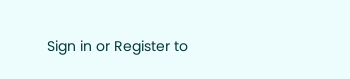Sign in or Register to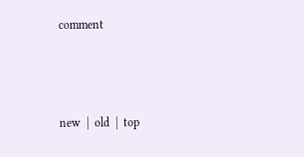comment



new  |  old  |  top